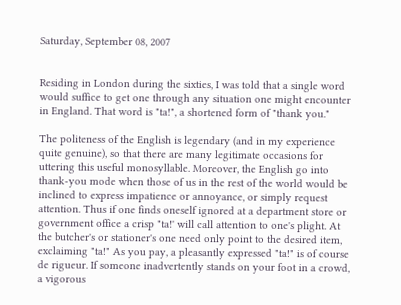Saturday, September 08, 2007


Residing in London during the sixties, I was told that a single word would suffice to get one through any situation one might encounter in England. That word is "ta!", a shortened form of "thank you."

The politeness of the English is legendary (and in my experience quite genuine), so that there are many legitimate occasions for uttering this useful monosyllable. Moreover, the English go into thank-you mode when those of us in the rest of the world would be inclined to express impatience or annoyance, or simply request attention. Thus if one finds oneself ignored at a department store or government office a crisp "ta!' will call attention to one's plight. At the butcher's or stationer's one need only point to the desired item, exclaiming "ta!" As you pay, a pleasantly expressed "ta!" is of course de rigueur. If someone inadvertently stands on your foot in a crowd, a vigorous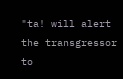"ta! will alert the transgressor to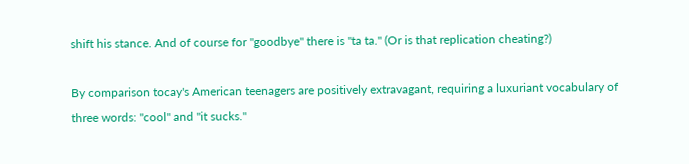shift his stance. And of course for "goodbye" there is "ta ta." (Or is that replication cheating?)

By comparison tocay's American teenagers are positively extravagant, requiring a luxuriant vocabulary of three words: "cool" and "it sucks."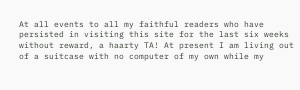At all events to all my faithful readers who have persisted in visiting this site for the last six weeks without reward, a haarty TA! At present I am living out of a suitcase with no computer of my own while my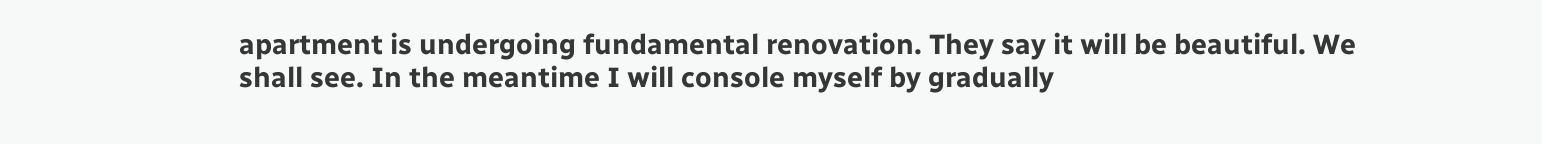apartment is undergoing fundamental renovation. They say it will be beautiful. We shall see. In the meantime I will console myself by gradually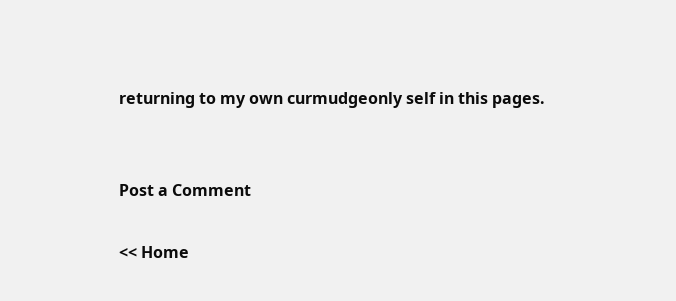returning to my own curmudgeonly self in this pages.


Post a Comment

<< Home